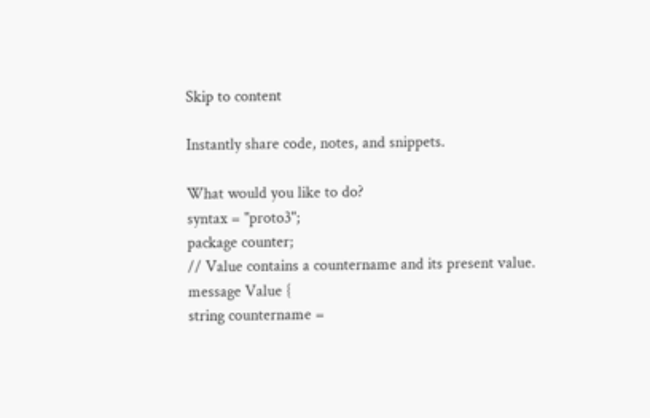Skip to content

Instantly share code, notes, and snippets.

What would you like to do?
syntax = "proto3";
package counter;
// Value contains a countername and its present value.
message Value {
string countername =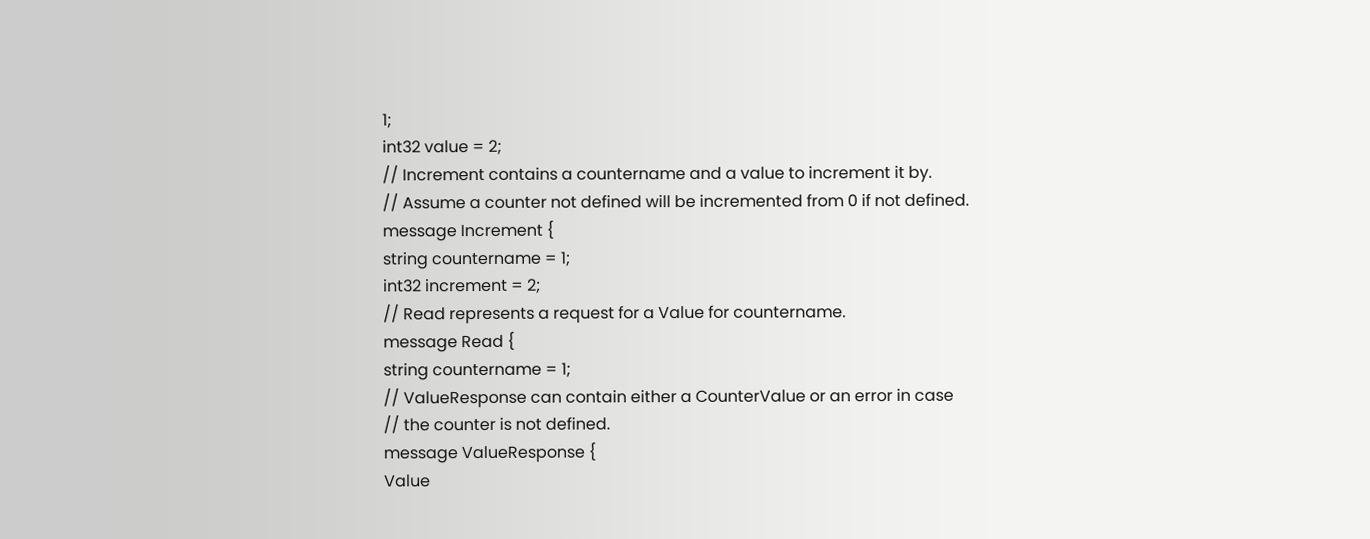1;
int32 value = 2;
// Increment contains a countername and a value to increment it by.
// Assume a counter not defined will be incremented from 0 if not defined.
message Increment {
string countername = 1;
int32 increment = 2;
// Read represents a request for a Value for countername.
message Read {
string countername = 1;
// ValueResponse can contain either a CounterValue or an error in case
// the counter is not defined.
message ValueResponse {
Value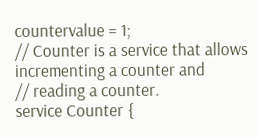countervalue = 1;
// Counter is a service that allows incrementing a counter and
// reading a counter.
service Counter {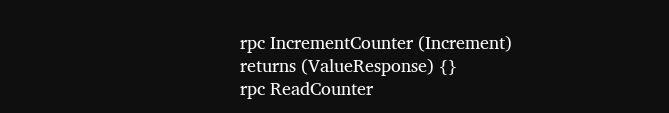rpc IncrementCounter (Increment) returns (ValueResponse) {}
rpc ReadCounter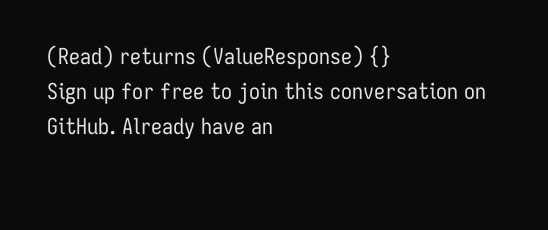(Read) returns (ValueResponse) {}
Sign up for free to join this conversation on GitHub. Already have an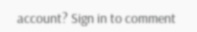account? Sign in to comment